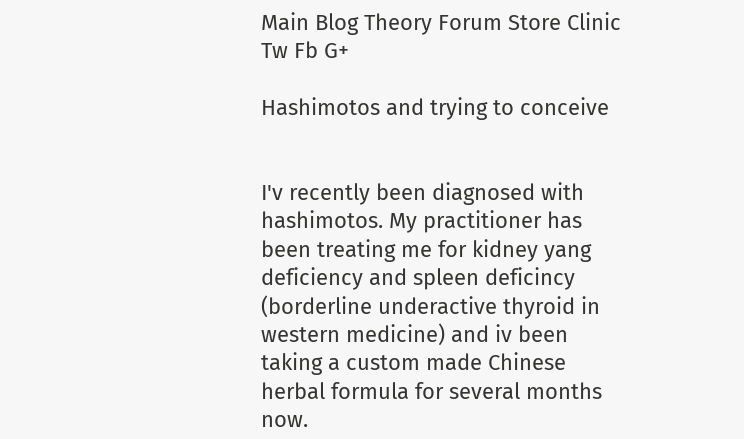Main Blog Theory Forum Store Clinic Tw Fb G+

Hashimotos and trying to conceive


I'v recently been diagnosed with hashimotos. My practitioner has been treating me for kidney yang deficiency and spleen deficincy (borderline underactive thyroid in western medicine) and iv been taking a custom made Chinese herbal formula for several months now.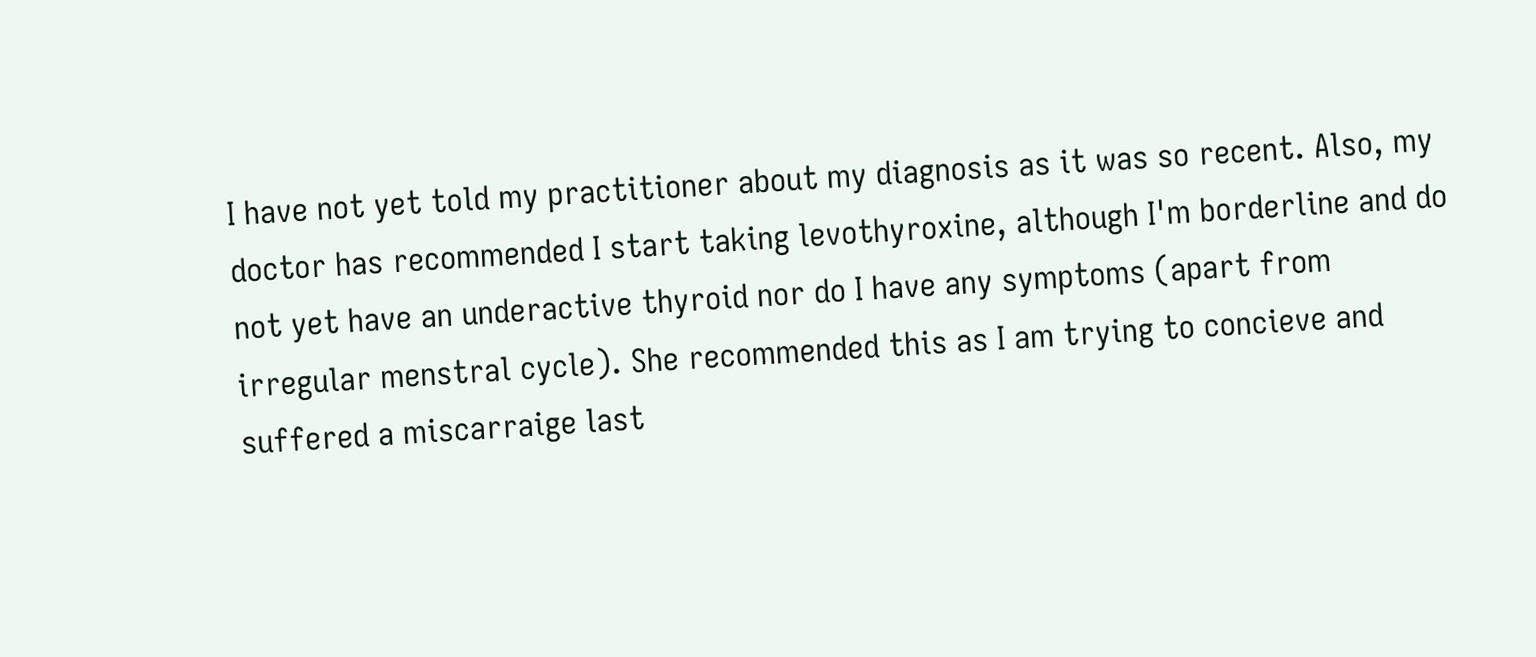I have not yet told my practitioner about my diagnosis as it was so recent. Also, my doctor has recommended I start taking levothyroxine, although I'm borderline and do not yet have an underactive thyroid nor do I have any symptoms (apart from irregular menstral cycle). She recommended this as I am trying to concieve and suffered a miscarraige last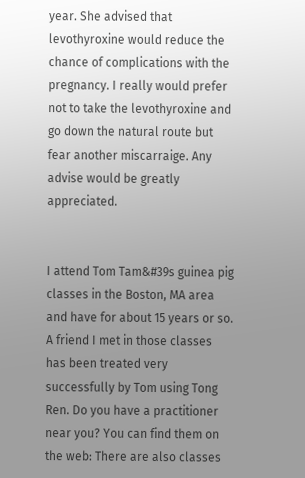year. She advised that levothyroxine would reduce the chance of complications with the pregnancy. I really would prefer not to take the levothyroxine and go down the natural route but fear another miscarraige. Any advise would be greatly appreciated.


I attend Tom Tam&#39s guinea pig classes in the Boston, MA area and have for about 15 years or so. A friend I met in those classes has been treated very successfully by Tom using Tong Ren. Do you have a practitioner near you? You can find them on the web: There are also classes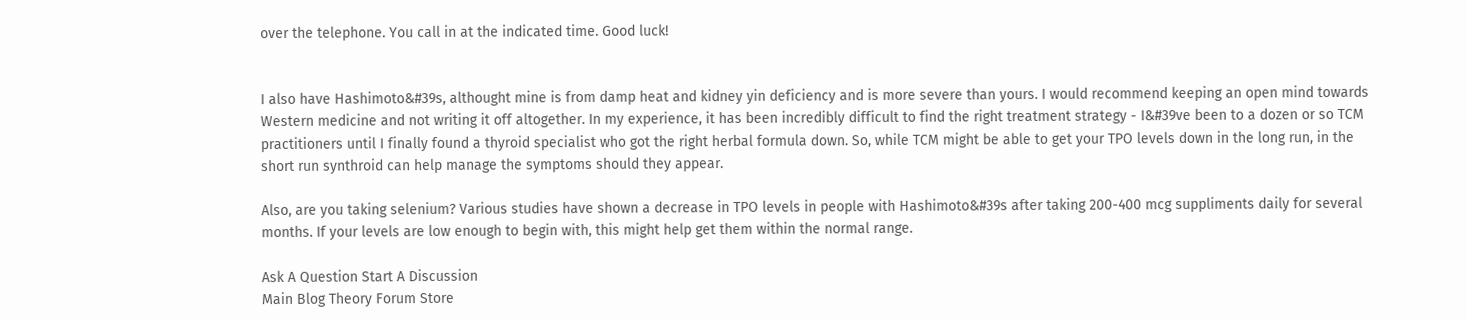over the telephone. You call in at the indicated time. Good luck!


I also have Hashimoto&#39s, althought mine is from damp heat and kidney yin deficiency and is more severe than yours. I would recommend keeping an open mind towards Western medicine and not writing it off altogether. In my experience, it has been incredibly difficult to find the right treatment strategy - I&#39ve been to a dozen or so TCM practitioners until I finally found a thyroid specialist who got the right herbal formula down. So, while TCM might be able to get your TPO levels down in the long run, in the short run synthroid can help manage the symptoms should they appear.

Also, are you taking selenium? Various studies have shown a decrease in TPO levels in people with Hashimoto&#39s after taking 200-400 mcg suppliments daily for several months. If your levels are low enough to begin with, this might help get them within the normal range.

Ask A Question Start A Discussion
Main Blog Theory Forum Store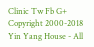Clinic Tw Fb G+
Copyright 2000-2018 Yin Yang House - All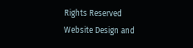Rights Reserved
Website Design and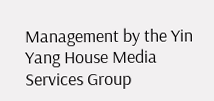Management by the Yin Yang House Media Services Group